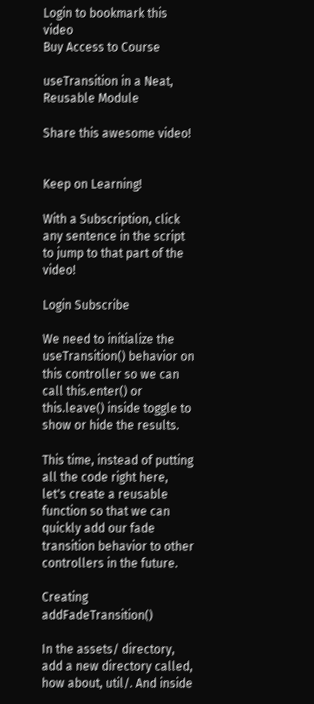Login to bookmark this video
Buy Access to Course

useTransition in a Neat, Reusable Module

Share this awesome video!


Keep on Learning!

With a Subscription, click any sentence in the script to jump to that part of the video!

Login Subscribe

We need to initialize the useTransition() behavior on this controller so we can call this.enter() or this.leave() inside toggle to show or hide the results.

This time, instead of putting all the code right here, let's create a reusable function so that we can quickly add our fade transition behavior to other controllers in the future.

Creating addFadeTransition()

In the assets/ directory, add a new directory called, how about, util/. And inside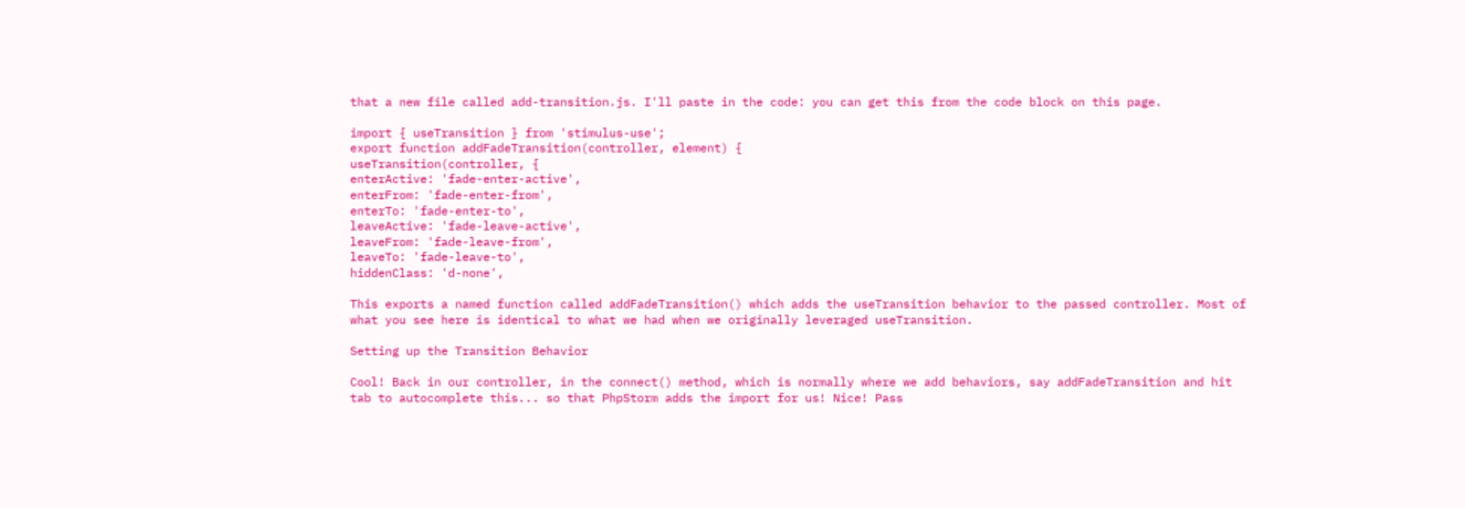that a new file called add-transition.js. I'll paste in the code: you can get this from the code block on this page.

import { useTransition } from 'stimulus-use';
export function addFadeTransition(controller, element) {
useTransition(controller, {
enterActive: 'fade-enter-active',
enterFrom: 'fade-enter-from',
enterTo: 'fade-enter-to',
leaveActive: 'fade-leave-active',
leaveFrom: 'fade-leave-from',
leaveTo: 'fade-leave-to',
hiddenClass: 'd-none',

This exports a named function called addFadeTransition() which adds the useTransition behavior to the passed controller. Most of what you see here is identical to what we had when we originally leveraged useTransition.

Setting up the Transition Behavior

Cool! Back in our controller, in the connect() method, which is normally where we add behaviors, say addFadeTransition and hit tab to autocomplete this... so that PhpStorm adds the import for us! Nice! Pass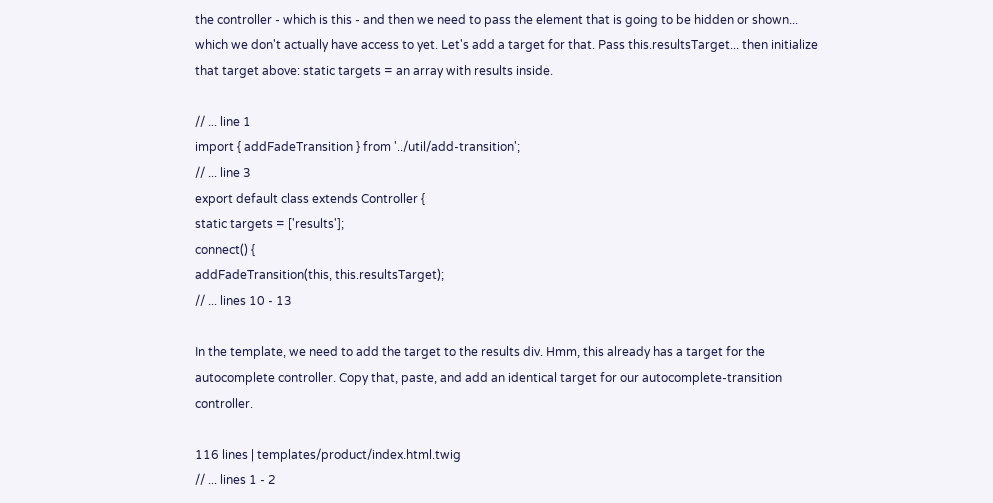the controller - which is this - and then we need to pass the element that is going to be hidden or shown... which we don't actually have access to yet. Let's add a target for that. Pass this.resultsTarget... then initialize that target above: static targets = an array with results inside.

// ... line 1
import { addFadeTransition } from '../util/add-transition';
// ... line 3
export default class extends Controller {
static targets = ['results'];
connect() {
addFadeTransition(this, this.resultsTarget);
// ... lines 10 - 13

In the template, we need to add the target to the results div. Hmm, this already has a target for the autocomplete controller. Copy that, paste, and add an identical target for our autocomplete-transition controller.

116 lines | templates/product/index.html.twig
// ... lines 1 - 2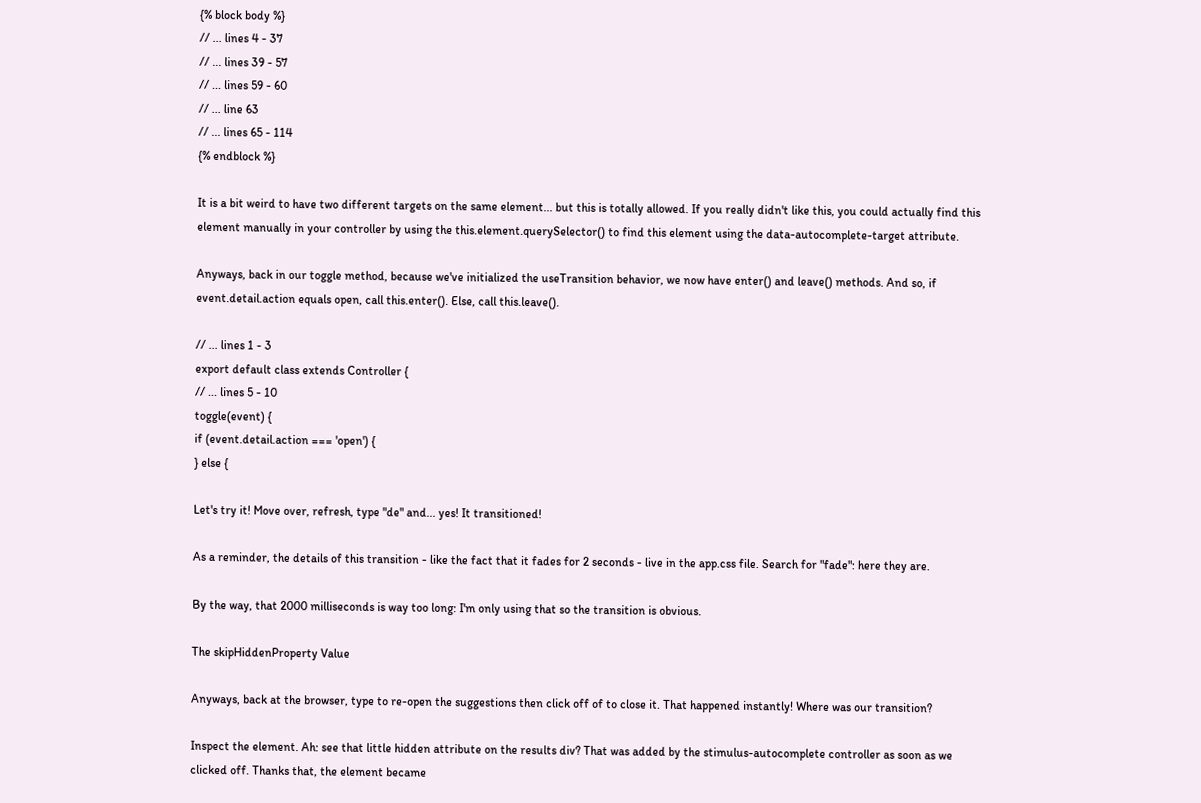{% block body %}
// ... lines 4 - 37
// ... lines 39 - 57
// ... lines 59 - 60
// ... line 63
// ... lines 65 - 114
{% endblock %}

It is a bit weird to have two different targets on the same element... but this is totally allowed. If you really didn't like this, you could actually find this element manually in your controller by using the this.element.querySelector() to find this element using the data-autocomplete-target attribute.

Anyways, back in our toggle method, because we've initialized the useTransition behavior, we now have enter() and leave() methods. And so, if event.detail.action equals open, call this.enter(). Else, call this.leave().

// ... lines 1 - 3
export default class extends Controller {
// ... lines 5 - 10
toggle(event) {
if (event.detail.action === 'open') {
} else {

Let's try it! Move over, refresh, type "de" and... yes! It transitioned!

As a reminder, the details of this transition - like the fact that it fades for 2 seconds - live in the app.css file. Search for "fade": here they are.

By the way, that 2000 milliseconds is way too long: I'm only using that so the transition is obvious.

The skipHiddenProperty Value

Anyways, back at the browser, type to re-open the suggestions then click off of to close it. That happened instantly! Where was our transition?

Inspect the element. Ah: see that little hidden attribute on the results div? That was added by the stimulus-autocomplete controller as soon as we clicked off. Thanks that, the element became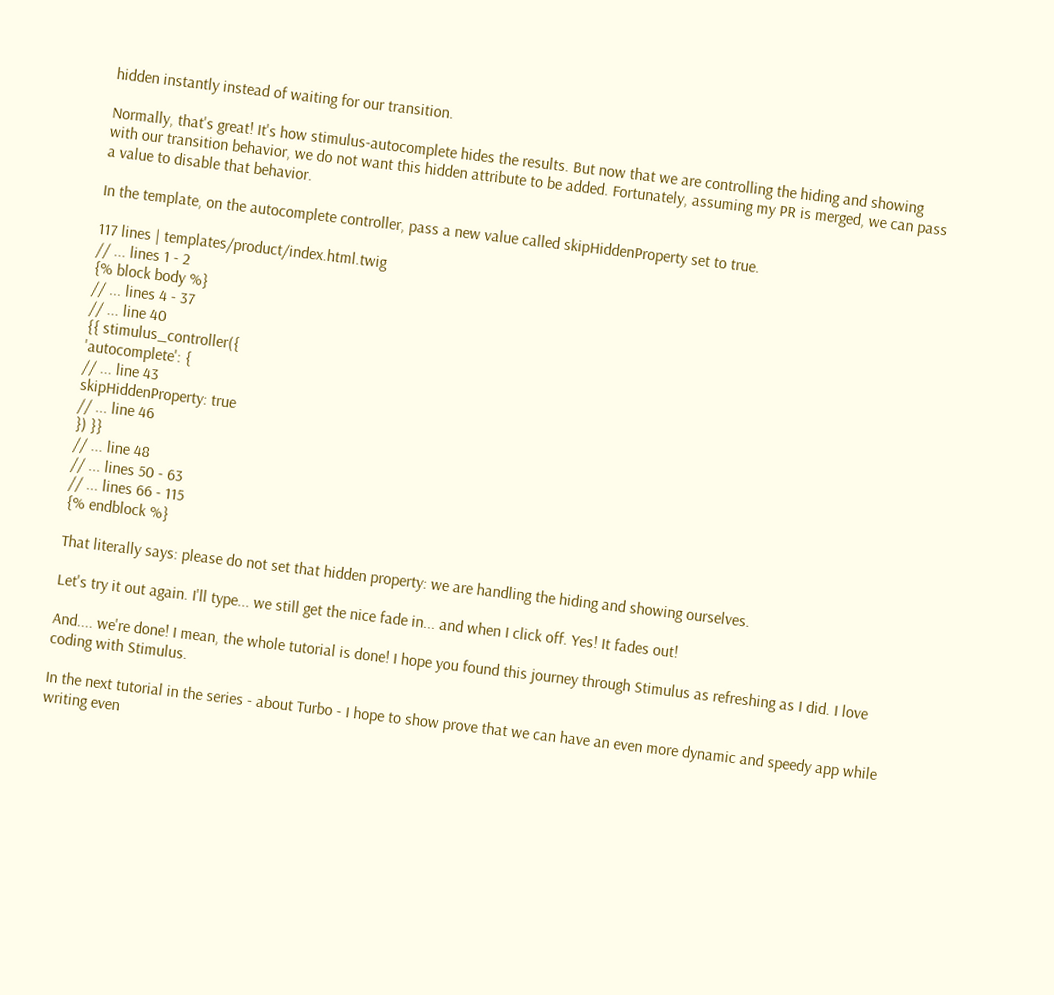hidden instantly instead of waiting for our transition.

Normally, that's great! It's how stimulus-autocomplete hides the results. But now that we are controlling the hiding and showing with our transition behavior, we do not want this hidden attribute to be added. Fortunately, assuming my PR is merged, we can pass a value to disable that behavior.

In the template, on the autocomplete controller, pass a new value called skipHiddenProperty set to true.

117 lines | templates/product/index.html.twig
// ... lines 1 - 2
{% block body %}
// ... lines 4 - 37
// ... line 40
{{ stimulus_controller({
'autocomplete': {
// ... line 43
skipHiddenProperty: true
// ... line 46
}) }}
// ... line 48
// ... lines 50 - 63
// ... lines 66 - 115
{% endblock %}

That literally says: please do not set that hidden property: we are handling the hiding and showing ourselves.

Let's try it out again. I'll type... we still get the nice fade in... and when I click off. Yes! It fades out!

And.... we're done! I mean, the whole tutorial is done! I hope you found this journey through Stimulus as refreshing as I did. I love coding with Stimulus.

In the next tutorial in the series - about Turbo - I hope to show prove that we can have an even more dynamic and speedy app while writing even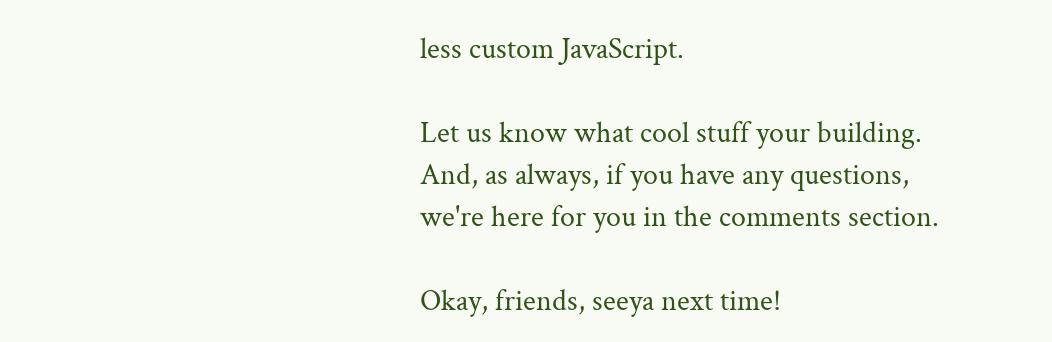less custom JavaScript.

Let us know what cool stuff your building. And, as always, if you have any questions, we're here for you in the comments section.

Okay, friends, seeya next time!